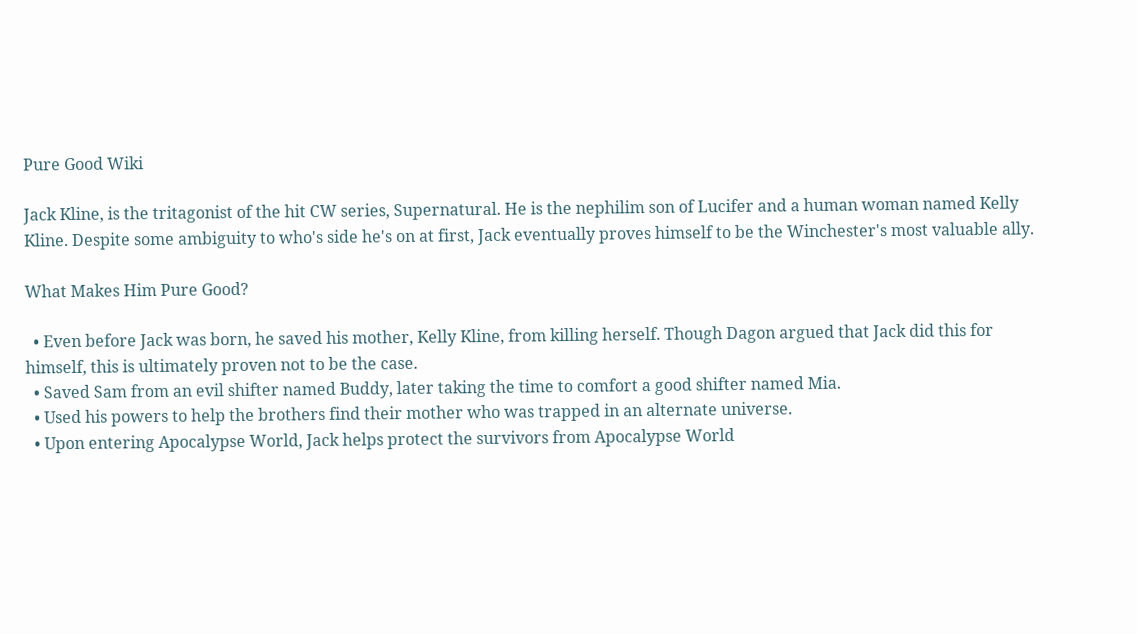Pure Good Wiki

Jack Kline, is the tritagonist of the hit CW series, Supernatural. He is the nephilim son of Lucifer and a human woman named Kelly Kline. Despite some ambiguity to who's side he's on at first, Jack eventually proves himself to be the Winchester's most valuable ally.

What Makes Him Pure Good?

  • Even before Jack was born, he saved his mother, Kelly Kline, from killing herself. Though Dagon argued that Jack did this for himself, this is ultimately proven not to be the case.
  • Saved Sam from an evil shifter named Buddy, later taking the time to comfort a good shifter named Mia.
  • Used his powers to help the brothers find their mother who was trapped in an alternate universe.
  • Upon entering Apocalypse World, Jack helps protect the survivors from Apocalypse World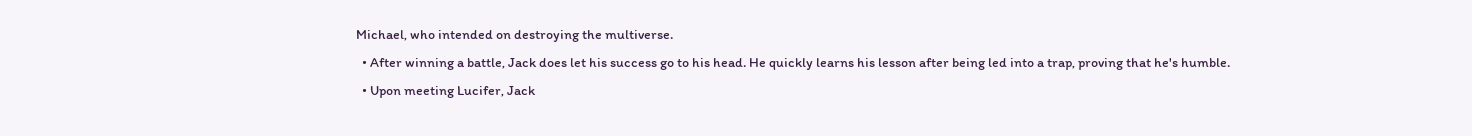Michael, who intended on destroying the multiverse.
  • After winning a battle, Jack does let his success go to his head. He quickly learns his lesson after being led into a trap, proving that he's humble.
  • Upon meeting Lucifer, Jack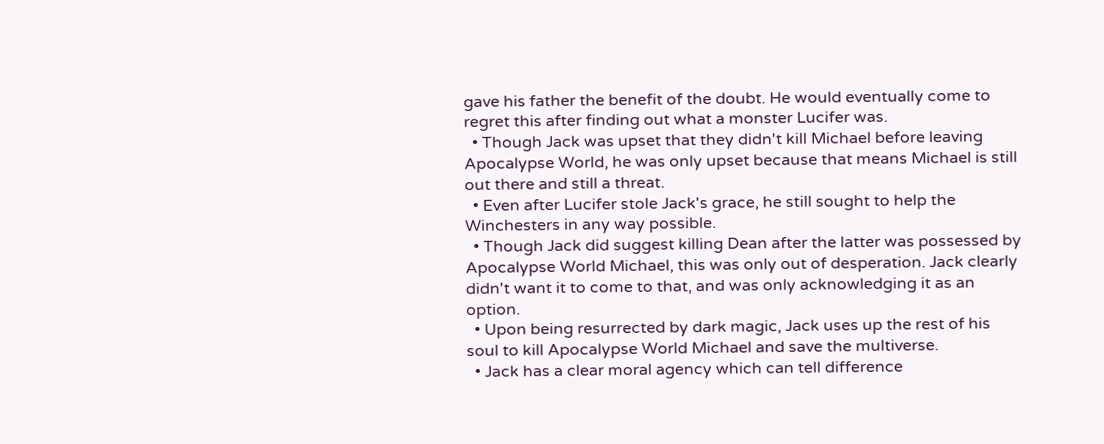gave his father the benefit of the doubt. He would eventually come to regret this after finding out what a monster Lucifer was.
  • Though Jack was upset that they didn't kill Michael before leaving Apocalypse World, he was only upset because that means Michael is still out there and still a threat.
  • Even after Lucifer stole Jack's grace, he still sought to help the Winchesters in any way possible.
  • Though Jack did suggest killing Dean after the latter was possessed by Apocalypse World Michael, this was only out of desperation. Jack clearly didn't want it to come to that, and was only acknowledging it as an option.
  • Upon being resurrected by dark magic, Jack uses up the rest of his soul to kill Apocalypse World Michael and save the multiverse.
  • Jack has a clear moral agency which can tell difference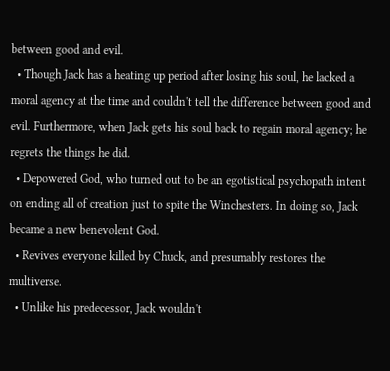between good and evil.
  • Though Jack has a heating up period after losing his soul, he lacked a moral agency at the time and couldn't tell the difference between good and evil. Furthermore, when Jack gets his soul back to regain moral agency; he regrets the things he did.
  • Depowered God, who turned out to be an egotistical psychopath intent on ending all of creation just to spite the Winchesters. In doing so, Jack became a new benevolent God.
  • Revives everyone killed by Chuck, and presumably restores the multiverse.
  • Unlike his predecessor, Jack wouldn't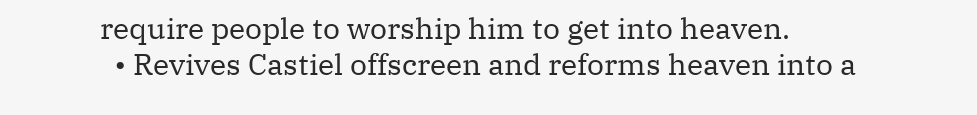require people to worship him to get into heaven.
  • Revives Castiel offscreen and reforms heaven into a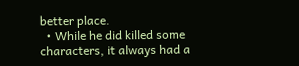better place.
  • While he did killed some characters, it always had a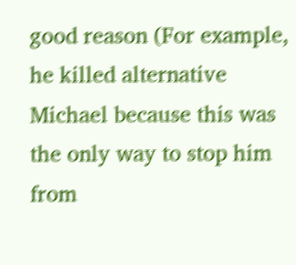good reason (For example, he killed alternative Michael because this was the only way to stop him from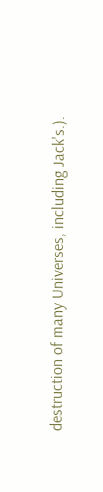destruction of many Universes, including Jack's.).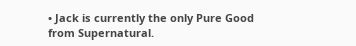• Jack is currently the only Pure Good from Supernatural.